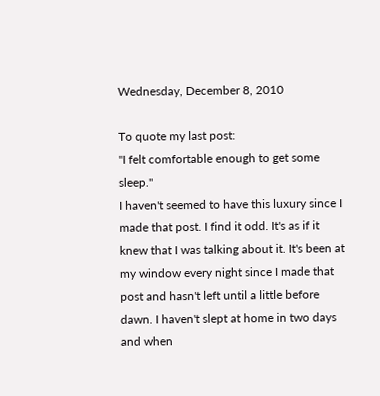Wednesday, December 8, 2010

To quote my last post:
"I felt comfortable enough to get some sleep."
I haven't seemed to have this luxury since I made that post. I find it odd. It's as if it knew that I was talking about it. It's been at my window every night since I made that post and hasn't left until a little before dawn. I haven't slept at home in two days and when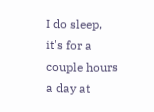I do sleep, it's for a couple hours a day at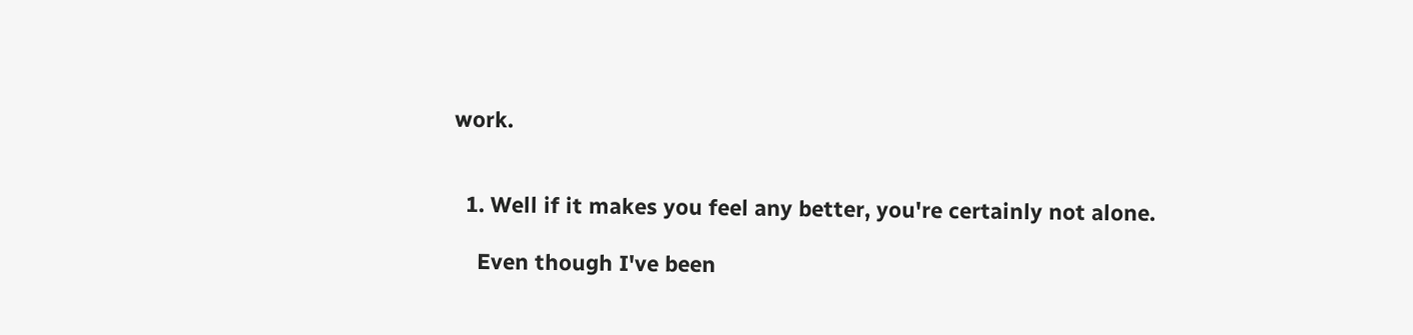work.


  1. Well if it makes you feel any better, you're certainly not alone.

    Even though I've been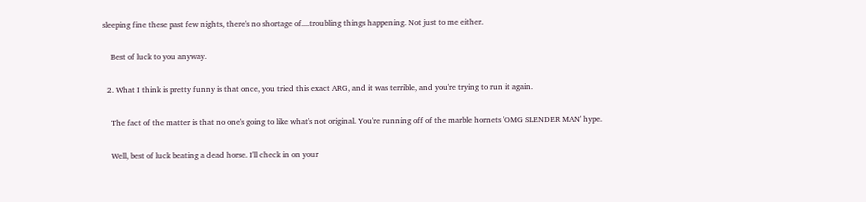sleeping fine these past few nights, there's no shortage of....troubling things happening. Not just to me either.

    Best of luck to you anyway.

  2. What I think is pretty funny is that once, you tried this exact ARG, and it was terrible, and you're trying to run it again.

    The fact of the matter is that no one's going to like what's not original. You're running off of the marble hornets 'OMG SLENDER MAN' hype.

    Well, best of luck beating a dead horse. I'll check in on your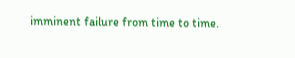imminent failure from time to time.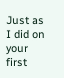Just as I did on your first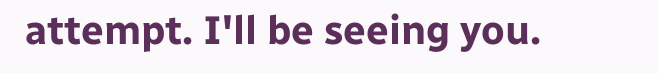attempt. I'll be seeing you.